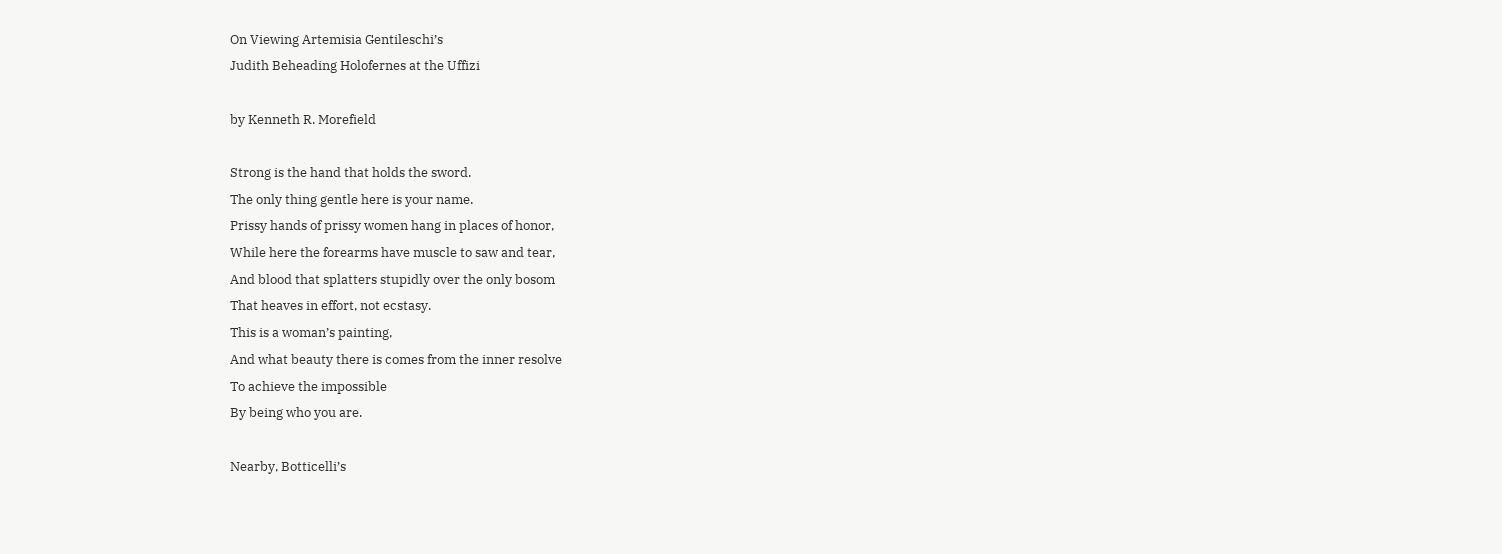On Viewing Artemisia Gentileschi’s
Judith Beheading Holofernes at the Uffizi

by Kenneth R. Morefield

Strong is the hand that holds the sword.
The only thing gentle here is your name.
Prissy hands of prissy women hang in places of honor,
While here the forearms have muscle to saw and tear,
And blood that splatters stupidly over the only bosom
That heaves in effort, not ecstasy.
This is a woman’s painting,
And what beauty there is comes from the inner resolve
To achieve the impossible
By being who you are.

Nearby, Botticelli’s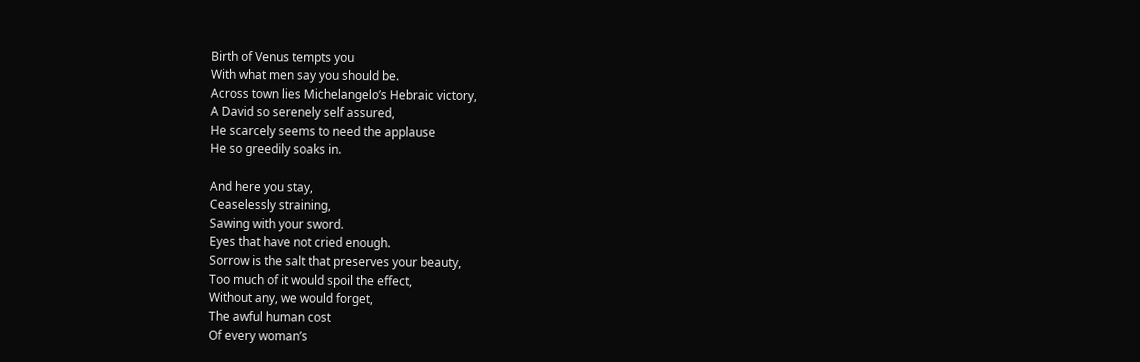Birth of Venus tempts you
With what men say you should be.
Across town lies Michelangelo’s Hebraic victory,
A David so serenely self assured,
He scarcely seems to need the applause
He so greedily soaks in.

And here you stay,
Ceaselessly straining,
Sawing with your sword.
Eyes that have not cried enough.
Sorrow is the salt that preserves your beauty,
Too much of it would spoil the effect,
Without any, we would forget,
The awful human cost
Of every woman’s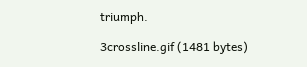triumph.

3crossline.gif (1481 bytes)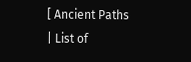[ Ancient Paths | List of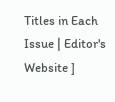Titles in Each Issue | Editor's Website ]